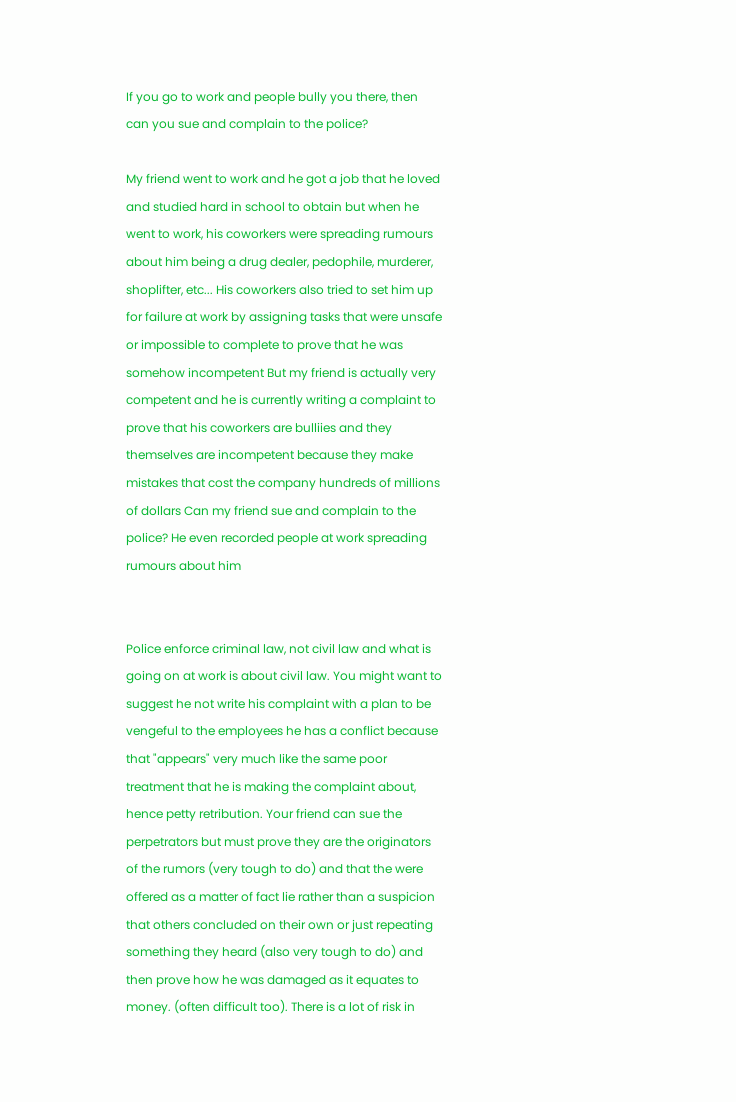If you go to work and people bully you there, then can you sue and complain to the police?

My friend went to work and he got a job that he loved and studied hard in school to obtain but when he went to work, his coworkers were spreading rumours about him being a drug dealer, pedophile, murderer, shoplifter, etc... His coworkers also tried to set him up for failure at work by assigning tasks that were unsafe or impossible to complete to prove that he was somehow incompetent But my friend is actually very competent and he is currently writing a complaint to prove that his coworkers are bulliies and they themselves are incompetent because they make mistakes that cost the company hundreds of millions of dollars Can my friend sue and complain to the police? He even recorded people at work spreading rumours about him


Police enforce criminal law, not civil law and what is going on at work is about civil law. You might want to suggest he not write his complaint with a plan to be vengeful to the employees he has a conflict because that "appears" very much like the same poor treatment that he is making the complaint about, hence petty retribution. Your friend can sue the perpetrators but must prove they are the originators of the rumors (very tough to do) and that the were offered as a matter of fact lie rather than a suspicion that others concluded on their own or just repeating something they heard (also very tough to do) and then prove how he was damaged as it equates to money. (often difficult too). There is a lot of risk in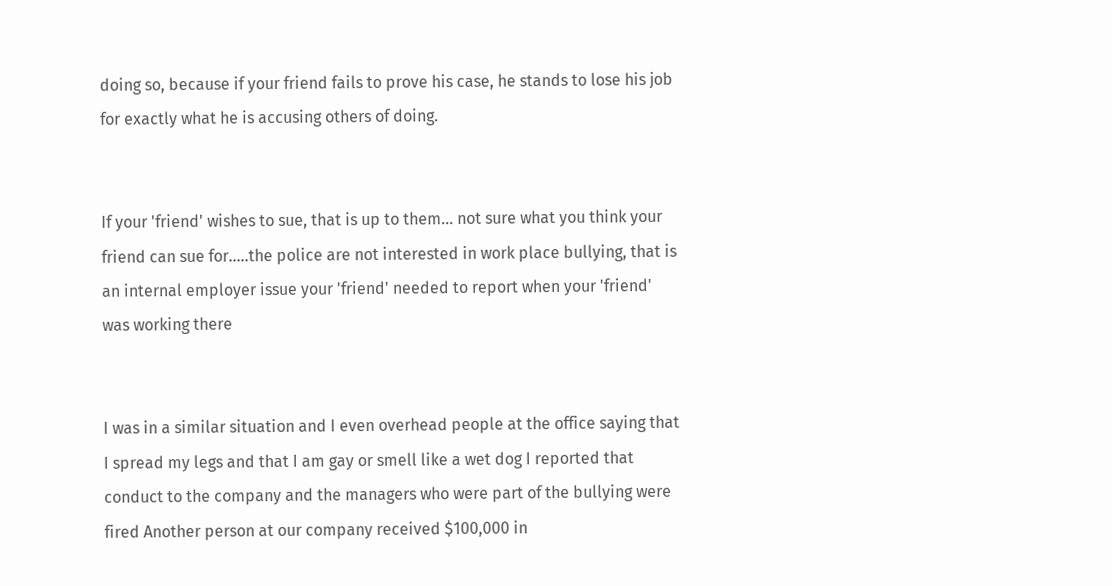doing so, because if your friend fails to prove his case, he stands to lose his job for exactly what he is accusing others of doing.


If your 'friend' wishes to sue, that is up to them... not sure what you think your friend can sue for.....the police are not interested in work place bullying, that is an internal employer issue your 'friend' needed to report when your 'friend' was working there


I was in a similar situation and I even overhead people at the office saying that I spread my legs and that I am gay or smell like a wet dog I reported that conduct to the company and the managers who were part of the bullying were fired Another person at our company received $100,000 in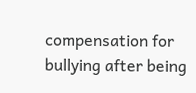compensation for bullying after being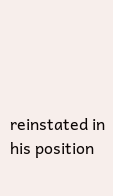reinstated in his position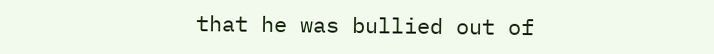that he was bullied out of